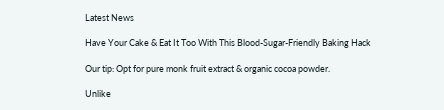Latest News

Have Your Cake & Eat It Too With This Blood-Sugar-Friendly Baking Hack

Our tip: Opt for pure monk fruit extract & organic cocoa powder.

Unlike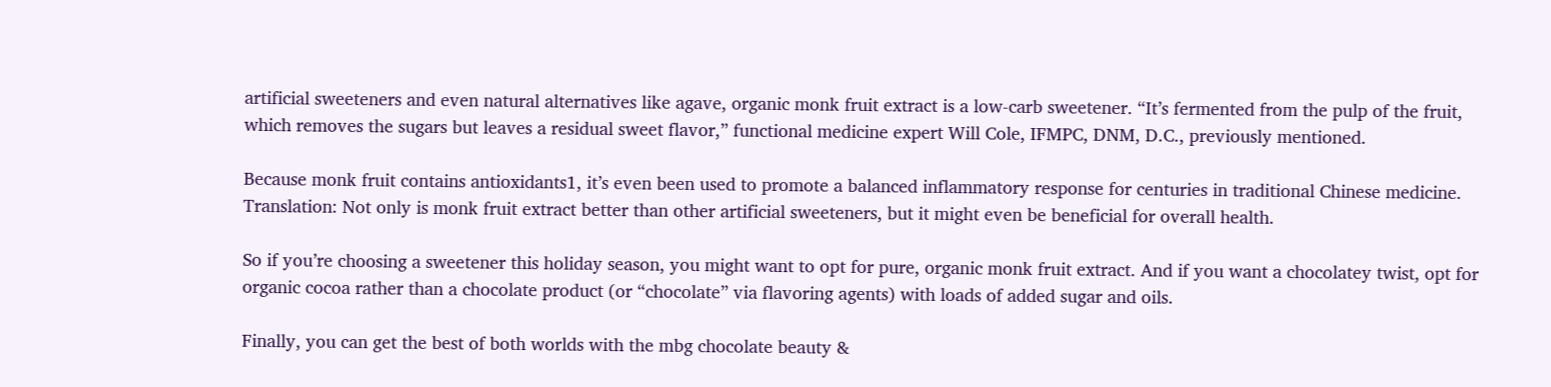artificial sweeteners and even natural alternatives like agave, organic monk fruit extract is a low-carb sweetener. “It’s fermented from the pulp of the fruit, which removes the sugars but leaves a residual sweet flavor,” functional medicine expert Will Cole, IFMPC, DNM, D.C., previously mentioned.

Because monk fruit contains antioxidants1, it’s even been used to promote a balanced inflammatory response for centuries in traditional Chinese medicine. Translation: Not only is monk fruit extract better than other artificial sweeteners, but it might even be beneficial for overall health.

So if you’re choosing a sweetener this holiday season, you might want to opt for pure, organic monk fruit extract. And if you want a chocolatey twist, opt for organic cocoa rather than a chocolate product (or “chocolate” via flavoring agents) with loads of added sugar and oils.

Finally, you can get the best of both worlds with the mbg chocolate beauty &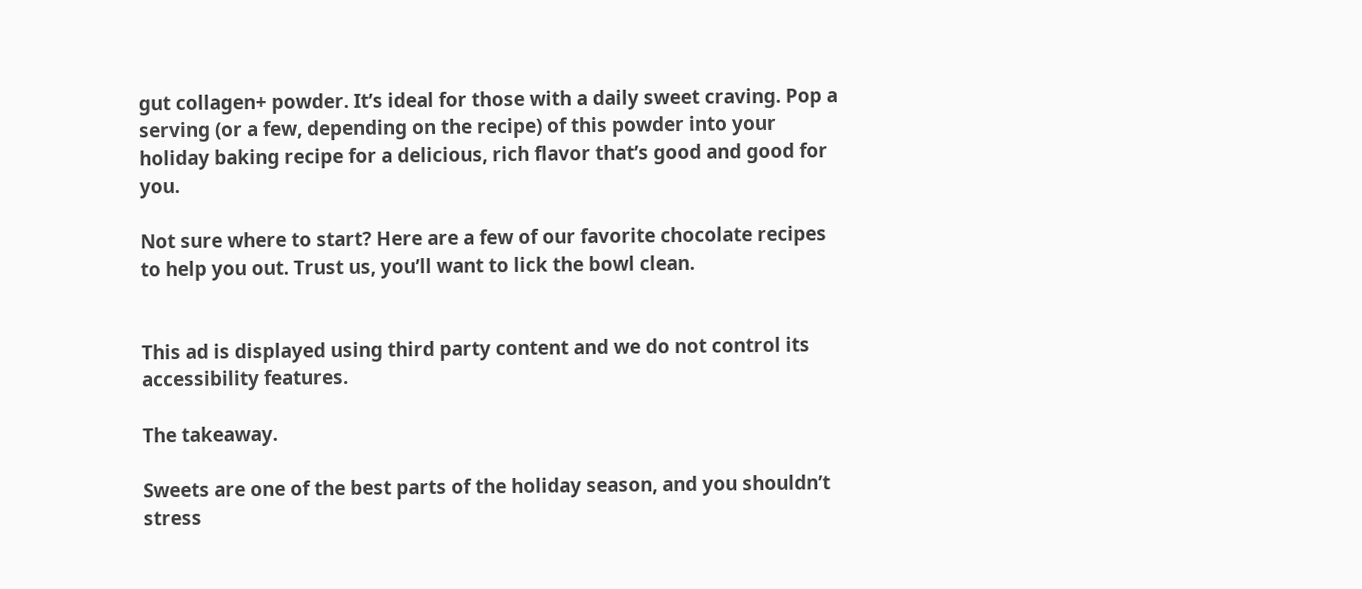gut collagen+ powder. It’s ideal for those with a daily sweet craving. Pop a serving (or a few, depending on the recipe) of this powder into your holiday baking recipe for a delicious, rich flavor that’s good and good for you.

Not sure where to start? Here are a few of our favorite chocolate recipes to help you out. Trust us, you’ll want to lick the bowl clean.


This ad is displayed using third party content and we do not control its accessibility features.

The takeaway.

Sweets are one of the best parts of the holiday season, and you shouldn’t stress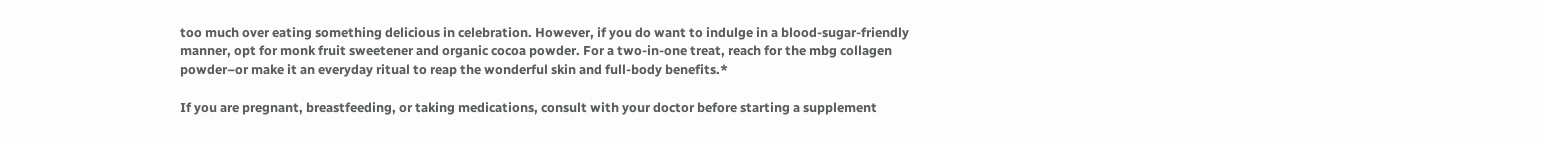too much over eating something delicious in celebration. However, if you do want to indulge in a blood-sugar-friendly manner, opt for monk fruit sweetener and organic cocoa powder. For a two-in-one treat, reach for the mbg collagen powder–or make it an everyday ritual to reap the wonderful skin and full-body benefits.*

If you are pregnant, breastfeeding, or taking medications, consult with your doctor before starting a supplement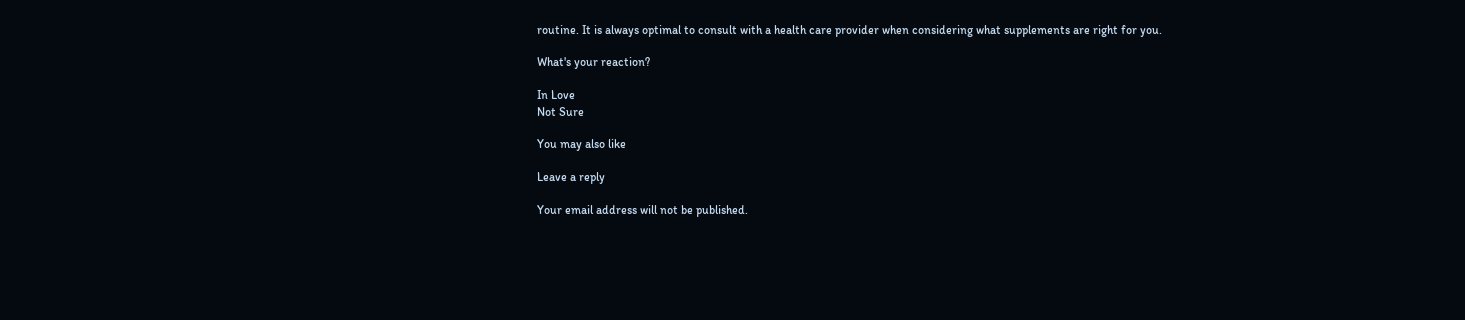routine. It is always optimal to consult with a health care provider when considering what supplements are right for you.

What's your reaction?

In Love
Not Sure

You may also like

Leave a reply

Your email address will not be published.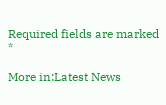Required fields are marked *

More in:Latest News